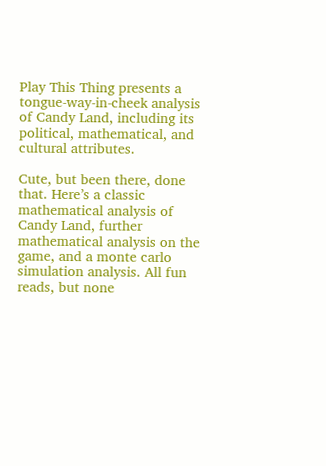Play This Thing presents a tongue-way-in-cheek analysis of Candy Land, including its political, mathematical, and cultural attributes.

Cute, but been there, done that. Here’s a classic mathematical analysis of Candy Land, further mathematical analysis on the game, and a monte carlo simulation analysis. All fun reads, but none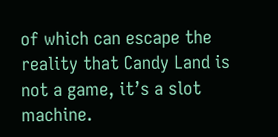of which can escape the reality that Candy Land is not a game, it’s a slot machine.